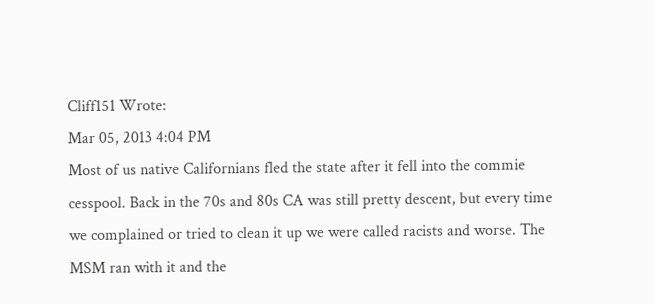Cliff151 Wrote:
Mar 05, 2013 4:04 PM
Most of us native Californians fled the state after it fell into the commie cesspool. Back in the 70s and 80s CA was still pretty descent, but every time we complained or tried to clean it up we were called racists and worse. The MSM ran with it and the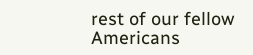rest of our fellow Americans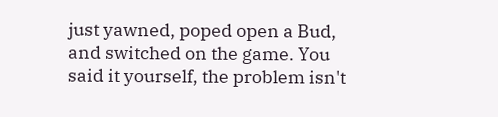just yawned, poped open a Bud, and switched on the game. You said it yourself, the problem isn't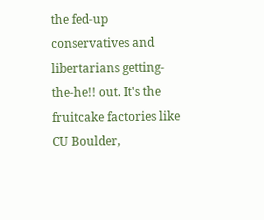the fed-up conservatives and libertarians getting-the-he!! out. It's the fruitcake factories like CU Boulder,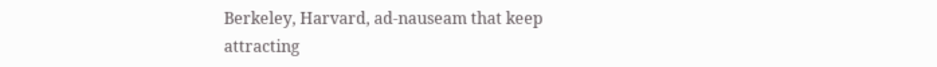Berkeley, Harvard, ad-nauseam that keep attracting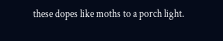these dopes like moths to a porch light.